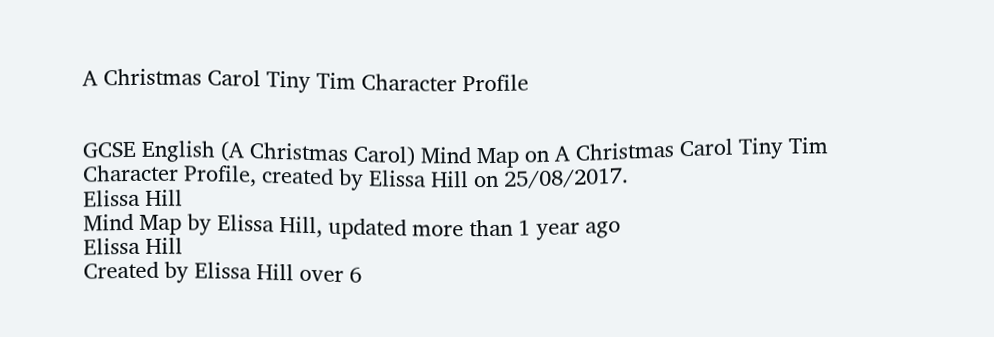A Christmas Carol Tiny Tim Character Profile


GCSE English (A Christmas Carol) Mind Map on A Christmas Carol Tiny Tim Character Profile, created by Elissa Hill on 25/08/2017.
Elissa Hill
Mind Map by Elissa Hill, updated more than 1 year ago
Elissa Hill
Created by Elissa Hill over 6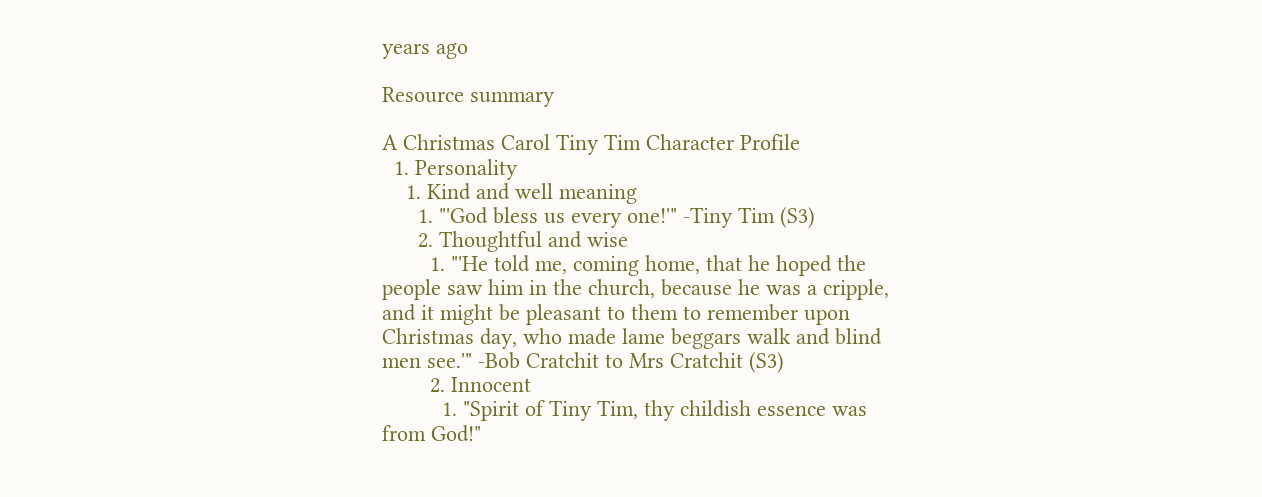years ago

Resource summary

A Christmas Carol Tiny Tim Character Profile
  1. Personality
    1. Kind and well meaning
      1. "'God bless us every one!'" -Tiny Tim (S3)
      2. Thoughtful and wise
        1. "'He told me, coming home, that he hoped the people saw him in the church, because he was a cripple, and it might be pleasant to them to remember upon Christmas day, who made lame beggars walk and blind men see.'" -Bob Cratchit to Mrs Cratchit (S3)
        2. Innocent
          1. "Spirit of Tiny Tim, thy childish essence was from God!"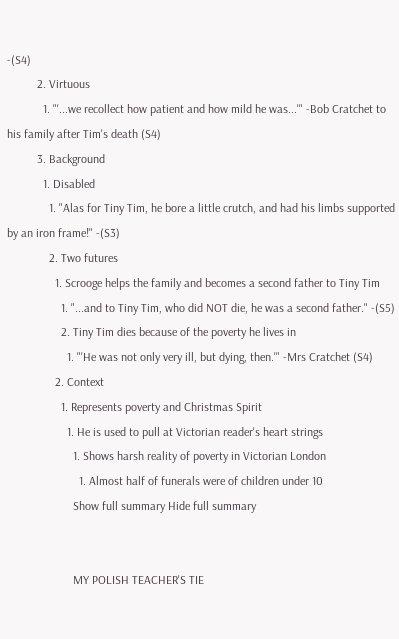-(S4)
          2. Virtuous
            1. "'...we recollect how patient and how mild he was...'" -Bob Cratchet to his family after Tim's death (S4)
          3. Background
            1. Disabled
              1. "Alas for Tiny Tim, he bore a little crutch, and had his limbs supported by an iron frame!" -(S3)
              2. Two futures
                1. Scrooge helps the family and becomes a second father to Tiny Tim
                  1. "...and to Tiny Tim, who did NOT die, he was a second father." -(S5)
                  2. Tiny Tim dies because of the poverty he lives in
                    1. "'He was not only very ill, but dying, then.'" -Mrs Cratchet (S4)
                2. Context
                  1. Represents poverty and Christmas Spirit
                    1. He is used to pull at Victorian reader's heart strings
                      1. Shows harsh reality of poverty in Victorian London
                        1. Almost half of funerals were of children under 10
                      Show full summary Hide full summary


                      MY POLISH TEACHER'S TIE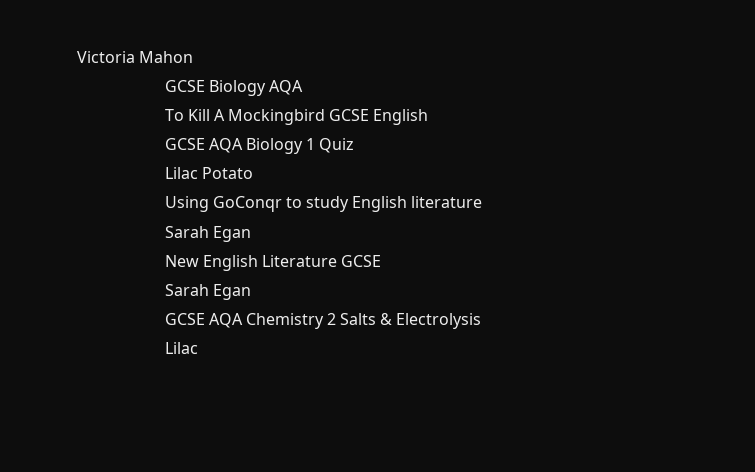Victoria Mahon
                      GCSE Biology AQA
                      To Kill A Mockingbird GCSE English
                      GCSE AQA Biology 1 Quiz
                      Lilac Potato
                      Using GoConqr to study English literature
                      Sarah Egan
                      New English Literature GCSE
                      Sarah Egan
                      GCSE AQA Chemistry 2 Salts & Electrolysis
                      Lilac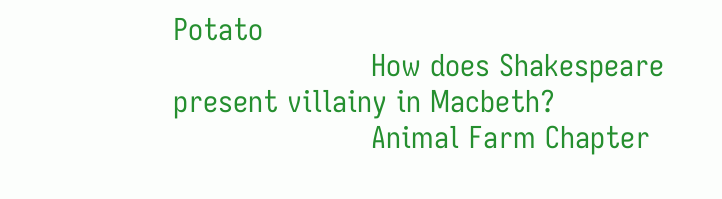Potato
                      How does Shakespeare present villainy in Macbeth?
                      Animal Farm Chapter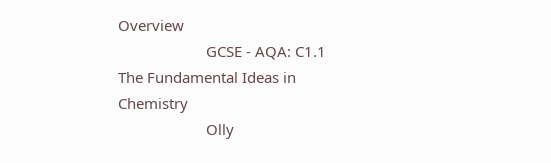Overview
                      GCSE - AQA: C1.1 The Fundamental Ideas in Chemistry
                      Olly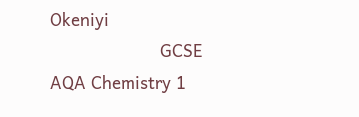Okeniyi
                      GCSE AQA Chemistry 1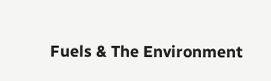Fuels & The Environment